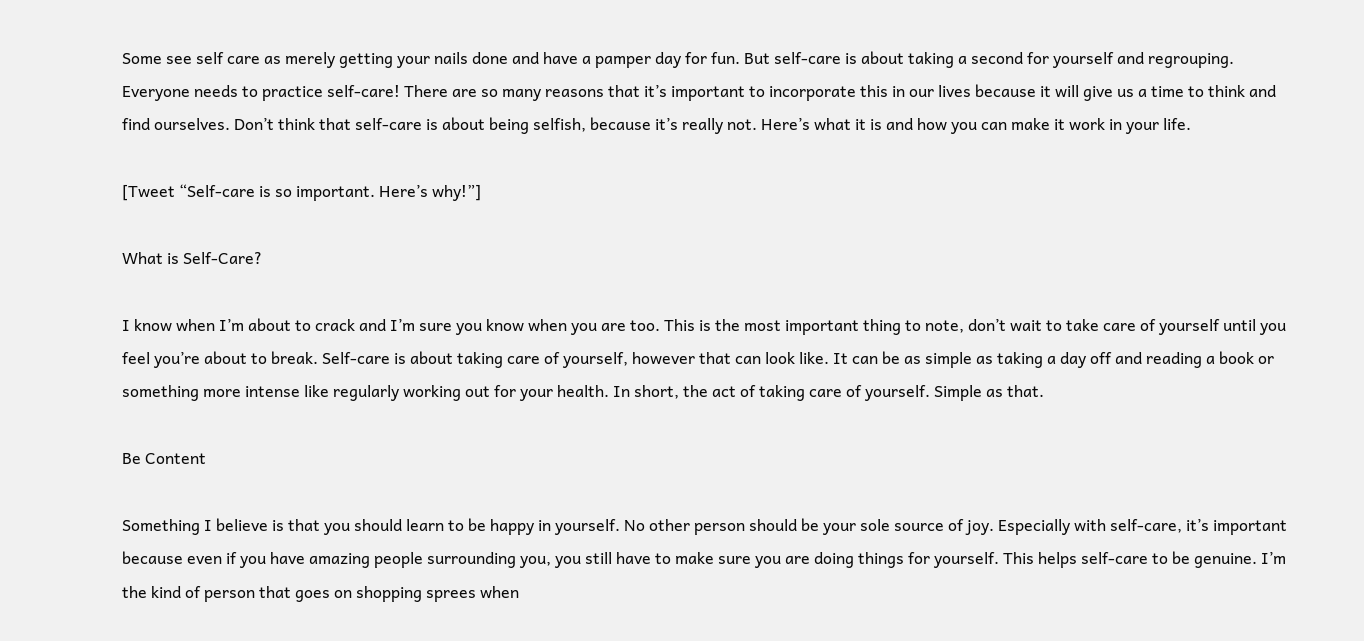Some see self care as merely getting your nails done and have a pamper day for fun. But self-care is about taking a second for yourself and regrouping. Everyone needs to practice self-care! There are so many reasons that it’s important to incorporate this in our lives because it will give us a time to think and find ourselves. Don’t think that self-care is about being selfish, because it’s really not. Here’s what it is and how you can make it work in your life.

[Tweet “Self-care is so important. Here’s why!”]

What is Self-Care?

I know when I’m about to crack and I’m sure you know when you are too. This is the most important thing to note, don’t wait to take care of yourself until you feel you’re about to break. Self-care is about taking care of yourself, however that can look like. It can be as simple as taking a day off and reading a book or something more intense like regularly working out for your health. In short, the act of taking care of yourself. Simple as that.

Be Content

Something I believe is that you should learn to be happy in yourself. No other person should be your sole source of joy. Especially with self-care, it’s important because even if you have amazing people surrounding you, you still have to make sure you are doing things for yourself. This helps self-care to be genuine. I’m the kind of person that goes on shopping sprees when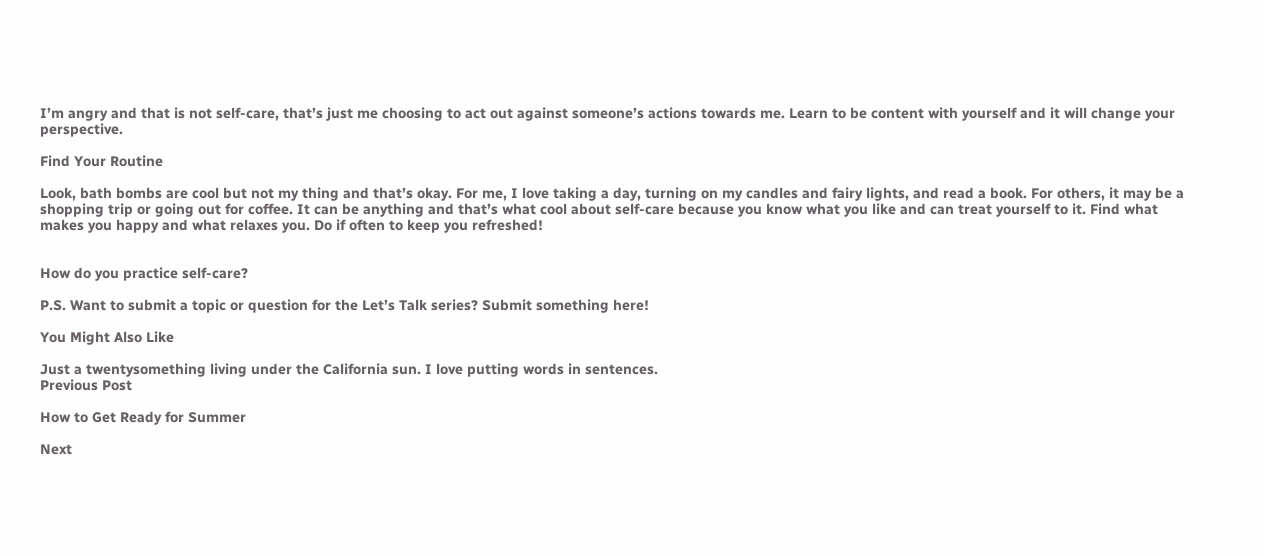I’m angry and that is not self-care, that’s just me choosing to act out against someone’s actions towards me. Learn to be content with yourself and it will change your perspective.

Find Your Routine

Look, bath bombs are cool but not my thing and that’s okay. For me, I love taking a day, turning on my candles and fairy lights, and read a book. For others, it may be a shopping trip or going out for coffee. It can be anything and that’s what cool about self-care because you know what you like and can treat yourself to it. Find what makes you happy and what relaxes you. Do if often to keep you refreshed!


How do you practice self-care?

P.S. Want to submit a topic or question for the Let’s Talk series? Submit something here!

You Might Also Like

Just a twentysomething living under the California sun. I love putting words in sentences.
Previous Post

How to Get Ready for Summer

Next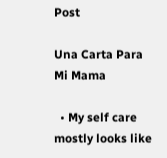Post

Una Carta Para Mi Mama

  • My self care mostly looks like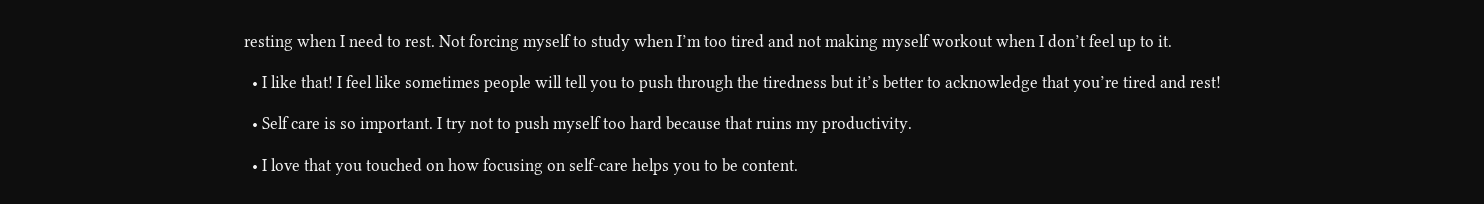resting when I need to rest. Not forcing myself to study when I’m too tired and not making myself workout when I don’t feel up to it.

  • I like that! I feel like sometimes people will tell you to push through the tiredness but it’s better to acknowledge that you’re tired and rest!

  • Self care is so important. I try not to push myself too hard because that ruins my productivity.

  • I love that you touched on how focusing on self-care helps you to be content.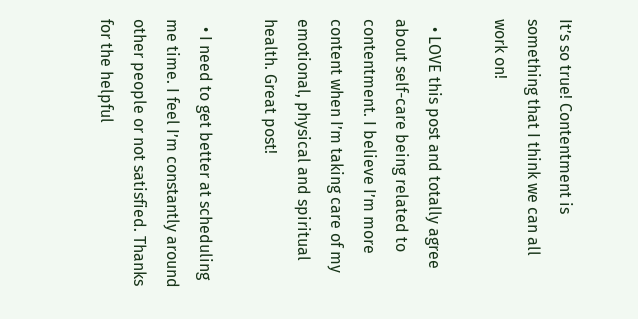It’s so true! Contentment is something that I think we can all work on!

  • LOVE this post and totally agree about self-care being related to contentment. I believe I’m more content when I’m taking care of my emotional, physical and spiritual health. Great post!

  • I need to get better at scheduling me time. I feel I’m constantly around other people or not satisfied. Thanks for the helpful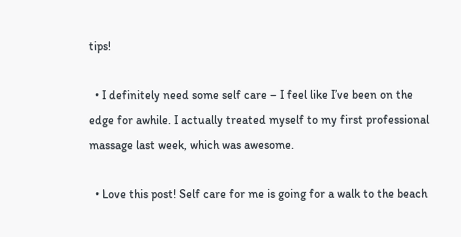tips!

  • I definitely need some self care – I feel like I’ve been on the edge for awhile. I actually treated myself to my first professional massage last week, which was awesome.

  • Love this post! Self care for me is going for a walk to the beach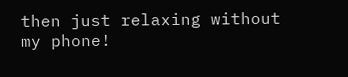then just relaxing without my phone!